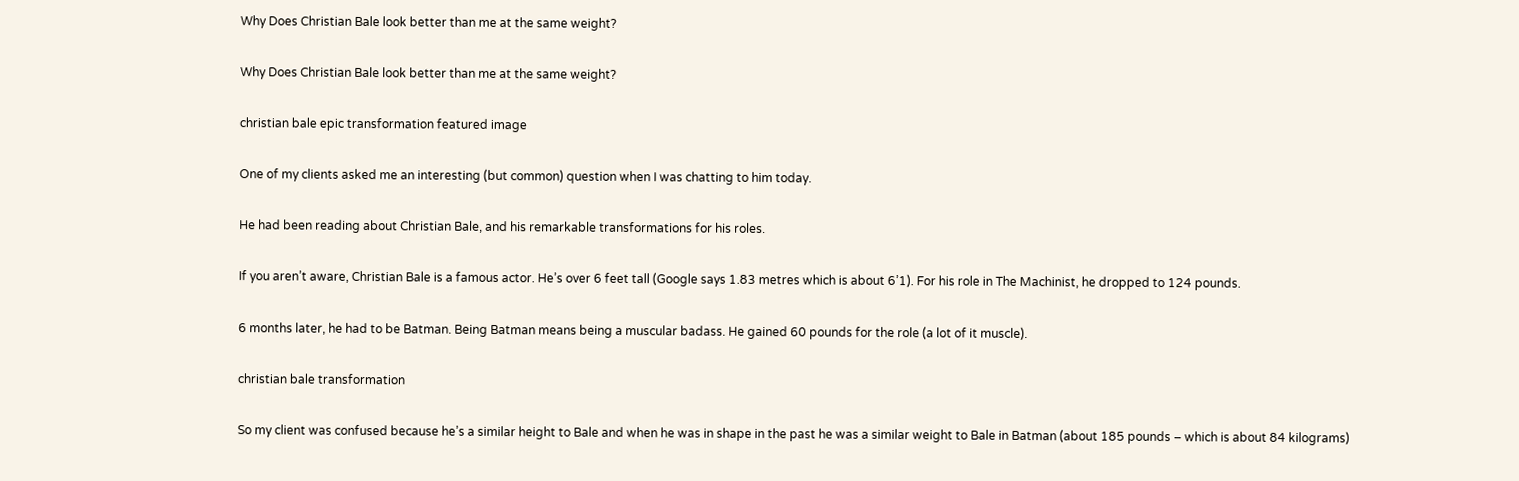Why Does Christian Bale look better than me at the same weight?

Why Does Christian Bale look better than me at the same weight?

christian bale epic transformation featured image

One of my clients asked me an interesting (but common) question when I was chatting to him today.

He had been reading about Christian Bale, and his remarkable transformations for his roles.

If you aren’t aware, Christian Bale is a famous actor. He’s over 6 feet tall (Google says 1.83 metres which is about 6’1). For his role in The Machinist, he dropped to 124 pounds.

6 months later, he had to be Batman. Being Batman means being a muscular badass. He gained 60 pounds for the role (a lot of it muscle).

christian bale transformation

So my client was confused because he’s a similar height to Bale and when he was in shape in the past he was a similar weight to Bale in Batman (about 185 pounds – which is about 84 kilograms)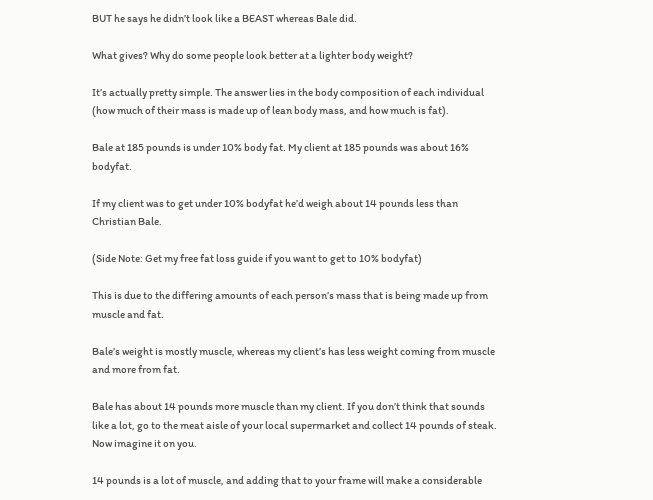BUT he says he didn’t look like a BEAST whereas Bale did.

What gives? Why do some people look better at a lighter body weight?

It’s actually pretty simple. The answer lies in the body composition of each individual (how much of their mass is made up of lean body mass, and how much is fat).

Bale at 185 pounds is under 10% body fat. My client at 185 pounds was about 16% bodyfat.

If my client was to get under 10% bodyfat he’d weigh about 14 pounds less than Christian Bale.

(Side Note: Get my free fat loss guide if you want to get to 10% bodyfat)

This is due to the differing amounts of each person’s mass that is being made up from muscle and fat.

Bale’s weight is mostly muscle, whereas my client’s has less weight coming from muscle and more from fat.

Bale has about 14 pounds more muscle than my client. If you don’t think that sounds like a lot, go to the meat aisle of your local supermarket and collect 14 pounds of steak. Now imagine it on you.

14 pounds is a lot of muscle, and adding that to your frame will make a considerable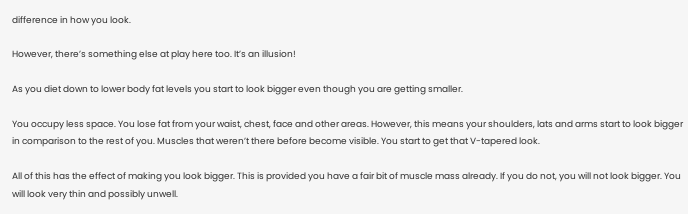difference in how you look.

However, there’s something else at play here too. It’s an illusion!

As you diet down to lower body fat levels you start to look bigger even though you are getting smaller.

You occupy less space. You lose fat from your waist, chest, face and other areas. However, this means your shoulders, lats and arms start to look bigger in comparison to the rest of you. Muscles that weren’t there before become visible. You start to get that V-tapered look.

All of this has the effect of making you look bigger. This is provided you have a fair bit of muscle mass already. If you do not, you will not look bigger. You will look very thin and possibly unwell.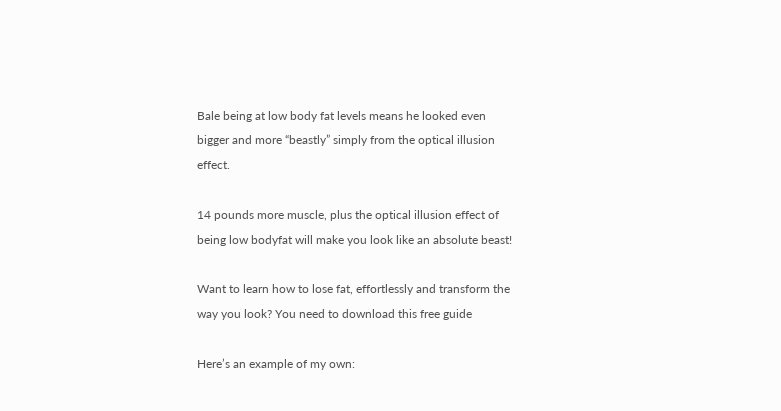Bale being at low body fat levels means he looked even bigger and more “beastly” simply from the optical illusion effect.

14 pounds more muscle, plus the optical illusion effect of being low bodyfat will make you look like an absolute beast!

Want to learn how to lose fat, effortlessly and transform the way you look? You need to download this free guide

Here’s an example of my own: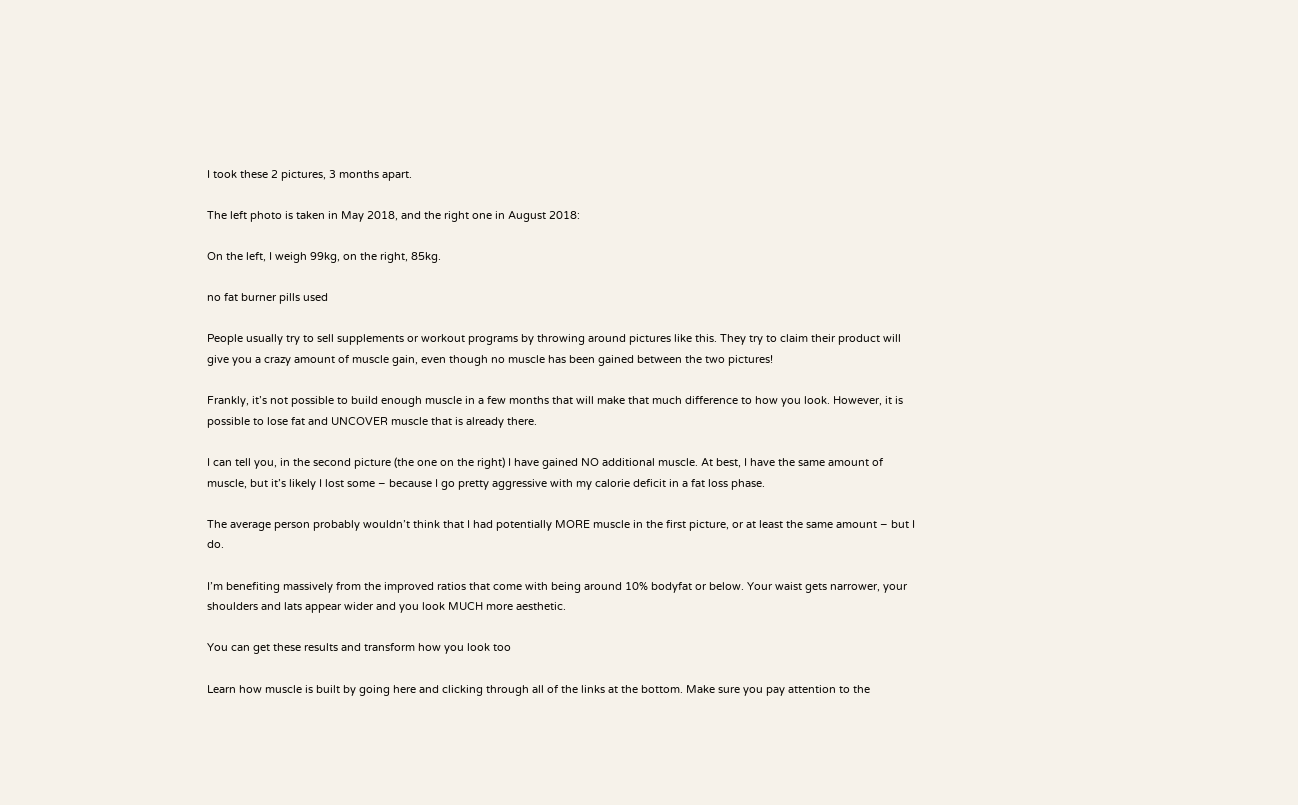I took these 2 pictures, 3 months apart.

The left photo is taken in May 2018, and the right one in August 2018:

On the left, I weigh 99kg, on the right, 85kg.

no fat burner pills used

People usually try to sell supplements or workout programs by throwing around pictures like this. They try to claim their product will give you a crazy amount of muscle gain, even though no muscle has been gained between the two pictures!

Frankly, it’s not possible to build enough muscle in a few months that will make that much difference to how you look. However, it is possible to lose fat and UNCOVER muscle that is already there.

I can tell you, in the second picture (the one on the right) I have gained NO additional muscle. At best, I have the same amount of muscle, but it’s likely I lost some – because I go pretty aggressive with my calorie deficit in a fat loss phase.

The average person probably wouldn’t think that I had potentially MORE muscle in the first picture, or at least the same amount – but I do.

I’m benefiting massively from the improved ratios that come with being around 10% bodyfat or below. Your waist gets narrower, your shoulders and lats appear wider and you look MUCH more aesthetic.

You can get these results and transform how you look too

Learn how muscle is built by going here and clicking through all of the links at the bottom. Make sure you pay attention to the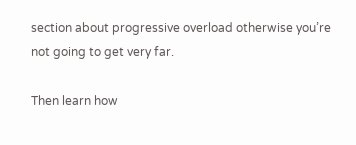section about progressive overload otherwise you’re not going to get very far.

Then learn how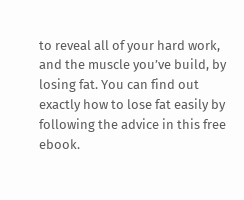to reveal all of your hard work, and the muscle you’ve build, by losing fat. You can find out exactly how to lose fat easily by following the advice in this free ebook.